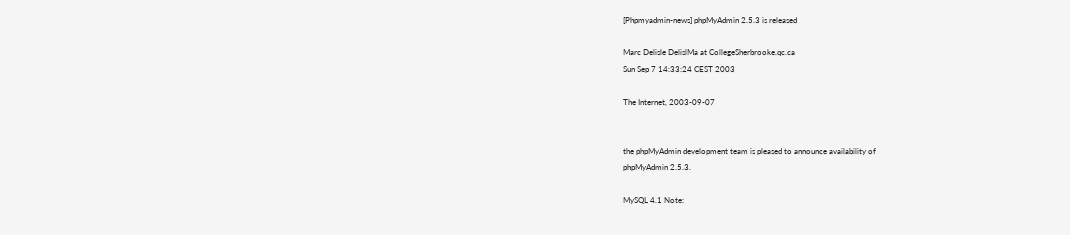[Phpmyadmin-news] phpMyAdmin 2.5.3 is released

Marc Delisle DelislMa at CollegeSherbrooke.qc.ca
Sun Sep 7 14:33:24 CEST 2003

The Internet, 2003-09-07


the phpMyAdmin development team is pleased to announce availability of
phpMyAdmin 2.5.3.

MySQL 4.1 Note: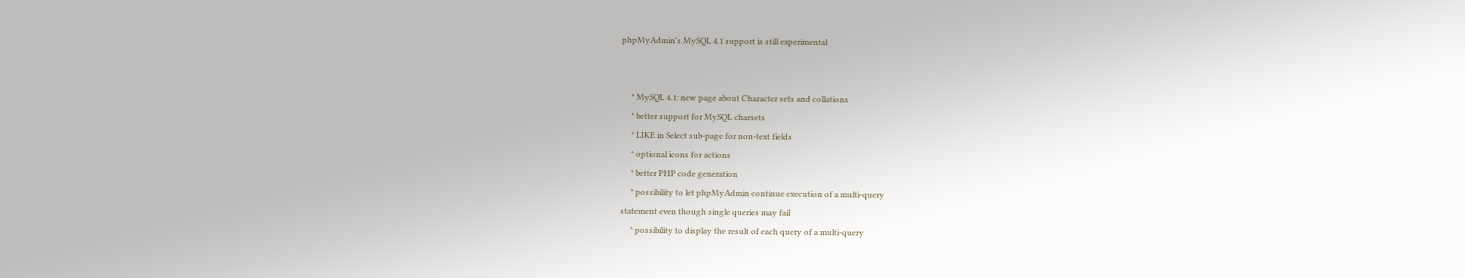phpMyAdmin's MySQL 4.1 support is still experimental


     * MySQL 4.1: new page about Character sets and collations
     * better support for MySQL charsets
     * LIKE in Select sub-page for non-text fields
     * optional icons for actions
     * better PHP code generation
     * possibility to let phpMyAdmin continue execution of a multi-query
statement even though single queries may fail
     * possibility to display the result of each query of a multi-query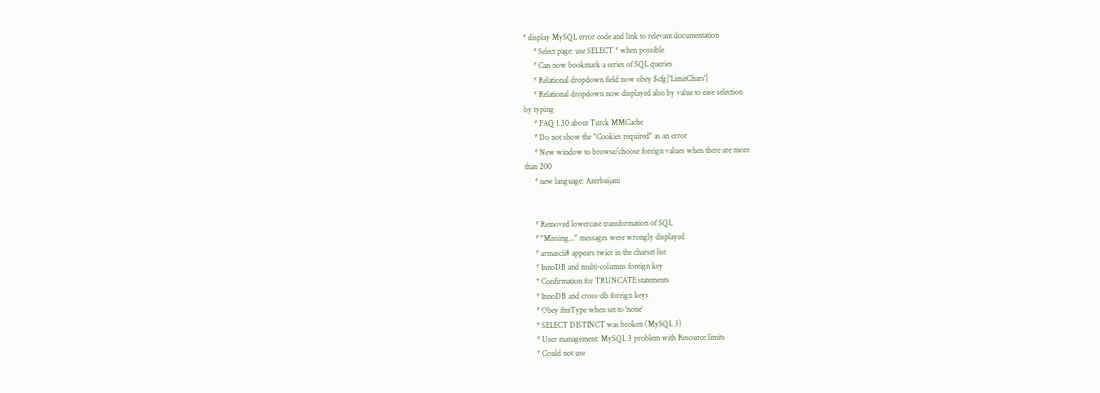* display MySQL error code and link to relevant documentation
     * Select page: use SELECT * when possible
     * Can now bookmark a series of SQL queries
     * Relational dropdown field now obey $cfg['LimitChars']
     * Relational dropdown now displayed also by value to ease selection
by typing
     * FAQ 1.30 about Turck MMCache
     * Do not show the "Cookies required" as an error
     * New window to browse/choose foreign values when there are more
than 200
     * new language: Azerbaijani


     * Removed lowercase transformation of SQL
     * "Missing..." messages were wrongly displayed
     * armascii8 appears twice in the charset list
     * InnoDB and multi-columns foreign key
     * Confirmation for TRUNCATE statements
     * InnoDB and cross-db foreign keys
     * Obey fmtType when set to 'none'
     * SELECT DISTINCT was broken (MySQL 3)
     * User management: MySQL 3 problem with Resource limits
     * Could not use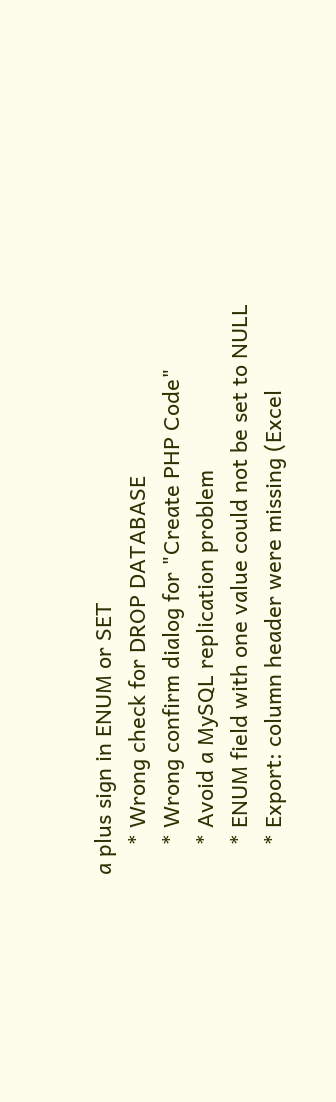a plus sign in ENUM or SET
     * Wrong check for DROP DATABASE
     * Wrong confirm dialog for "Create PHP Code"
     * Avoid a MySQL replication problem
     * ENUM field with one value could not be set to NULL
     * Export: column header were missing (Excel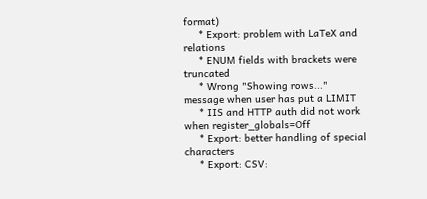format)
     * Export: problem with LaTeX and relations
     * ENUM fields with brackets were truncated
     * Wrong "Showing rows..." message when user has put a LIMIT
     * IIS and HTTP auth did not work when register_globals=Off
     * Export: better handling of special characters
     * Export: CSV: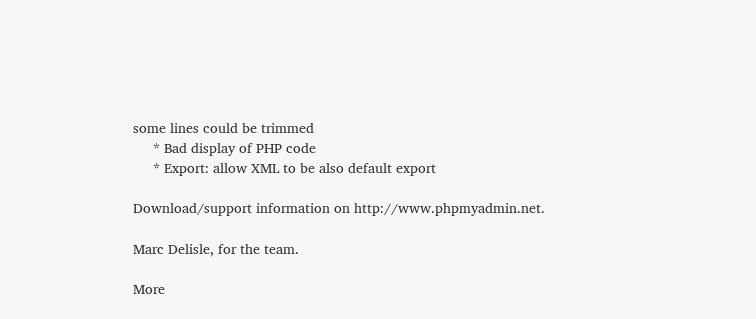some lines could be trimmed
     * Bad display of PHP code
     * Export: allow XML to be also default export

Download/support information on http://www.phpmyadmin.net.

Marc Delisle, for the team.

More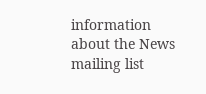information about the News mailing list